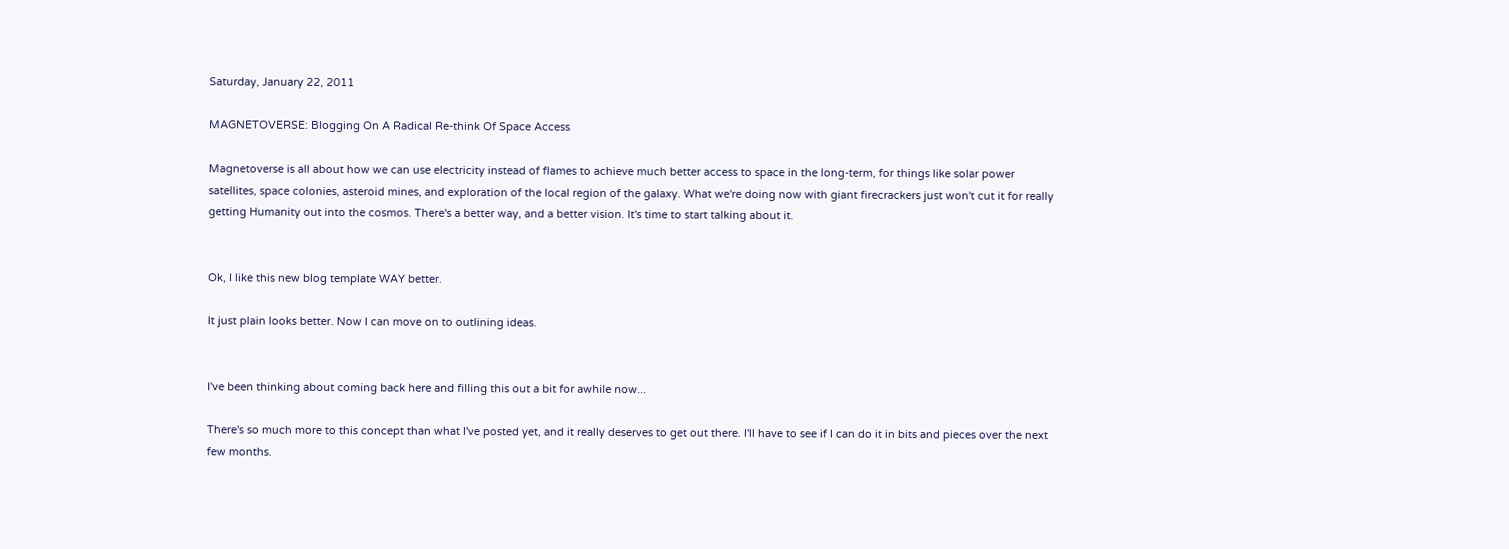Saturday, January 22, 2011

MAGNETOVERSE: Blogging On A Radical Re-think Of Space Access

Magnetoverse is all about how we can use electricity instead of flames to achieve much better access to space in the long-term, for things like solar power satellites, space colonies, asteroid mines, and exploration of the local region of the galaxy. What we're doing now with giant firecrackers just won't cut it for really getting Humanity out into the cosmos. There's a better way, and a better vision. It's time to start talking about it.


Ok, I like this new blog template WAY better.

It just plain looks better. Now I can move on to outlining ideas.


I've been thinking about coming back here and filling this out a bit for awhile now...

There's so much more to this concept than what I've posted yet, and it really deserves to get out there. I'll have to see if I can do it in bits and pieces over the next few months.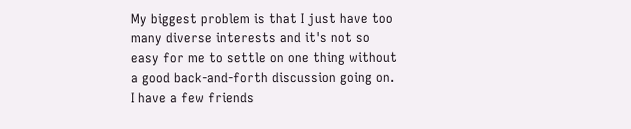My biggest problem is that I just have too many diverse interests and it's not so easy for me to settle on one thing without a good back-and-forth discussion going on. I have a few friends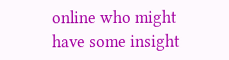online who might have some insight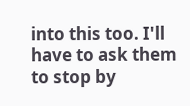into this too. I'll have to ask them to stop by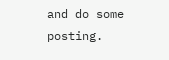and do some posting.